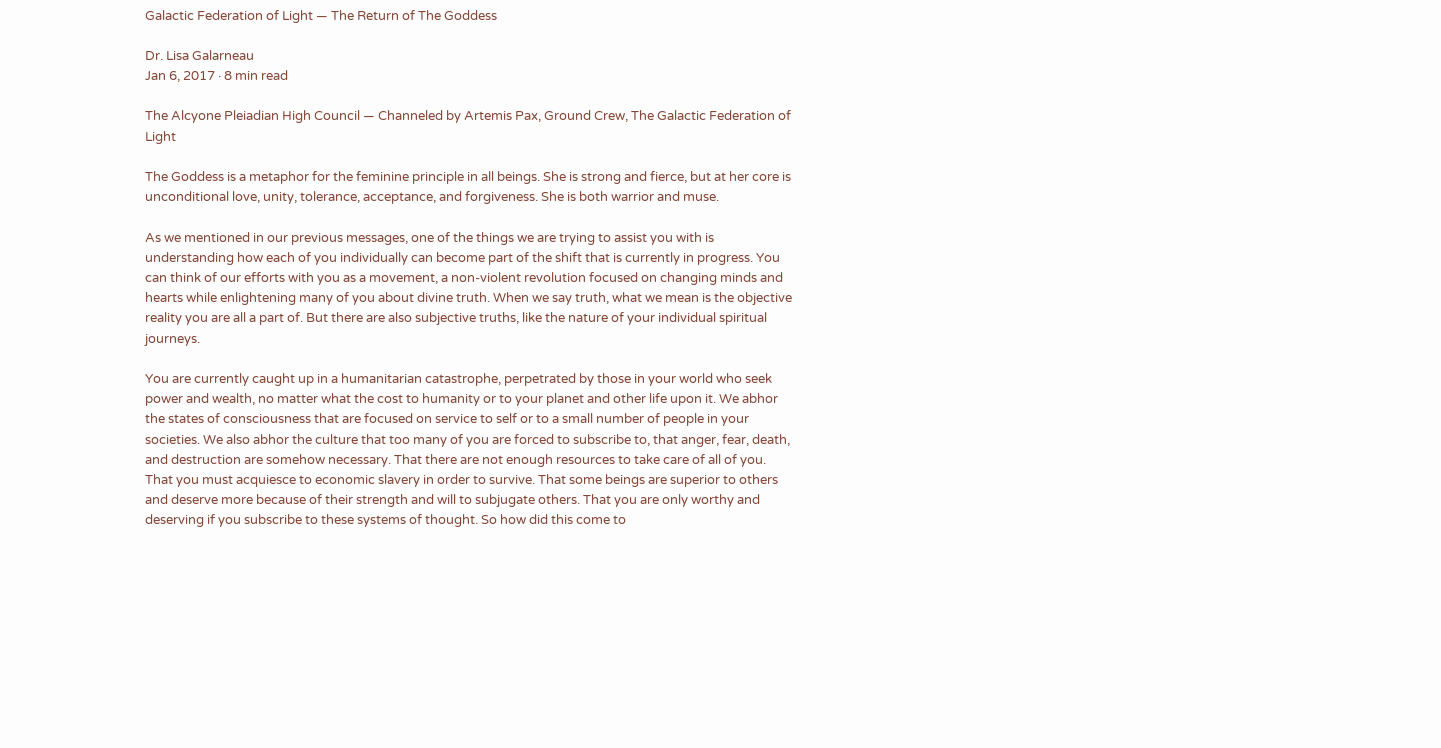Galactic Federation of Light — The Return of The Goddess

Dr. Lisa Galarneau
Jan 6, 2017 · 8 min read

The Alcyone Pleiadian High Council — Channeled by Artemis Pax, Ground Crew, The Galactic Federation of Light

The Goddess is a metaphor for the feminine principle in all beings. She is strong and fierce, but at her core is unconditional love, unity, tolerance, acceptance, and forgiveness. She is both warrior and muse.

As we mentioned in our previous messages, one of the things we are trying to assist you with is understanding how each of you individually can become part of the shift that is currently in progress. You can think of our efforts with you as a movement, a non-violent revolution focused on changing minds and hearts while enlightening many of you about divine truth. When we say truth, what we mean is the objective reality you are all a part of. But there are also subjective truths, like the nature of your individual spiritual journeys.

You are currently caught up in a humanitarian catastrophe, perpetrated by those in your world who seek power and wealth, no matter what the cost to humanity or to your planet and other life upon it. We abhor the states of consciousness that are focused on service to self or to a small number of people in your societies. We also abhor the culture that too many of you are forced to subscribe to, that anger, fear, death, and destruction are somehow necessary. That there are not enough resources to take care of all of you. That you must acquiesce to economic slavery in order to survive. That some beings are superior to others and deserve more because of their strength and will to subjugate others. That you are only worthy and deserving if you subscribe to these systems of thought. So how did this come to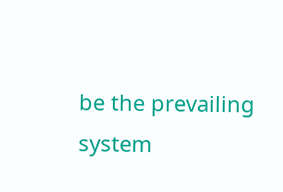be the prevailing system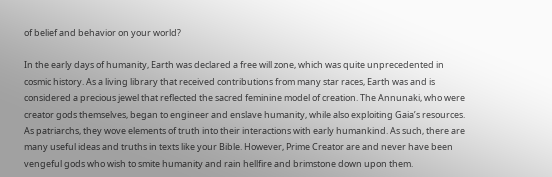of belief and behavior on your world?

In the early days of humanity, Earth was declared a free will zone, which was quite unprecedented in cosmic history. As a living library that received contributions from many star races, Earth was and is considered a precious jewel that reflected the sacred feminine model of creation. The Annunaki, who were creator gods themselves, began to engineer and enslave humanity, while also exploiting Gaia’s resources. As patriarchs, they wove elements of truth into their interactions with early humankind. As such, there are many useful ideas and truths in texts like your Bible. However, Prime Creator are and never have been vengeful gods who wish to smite humanity and rain hellfire and brimstone down upon them.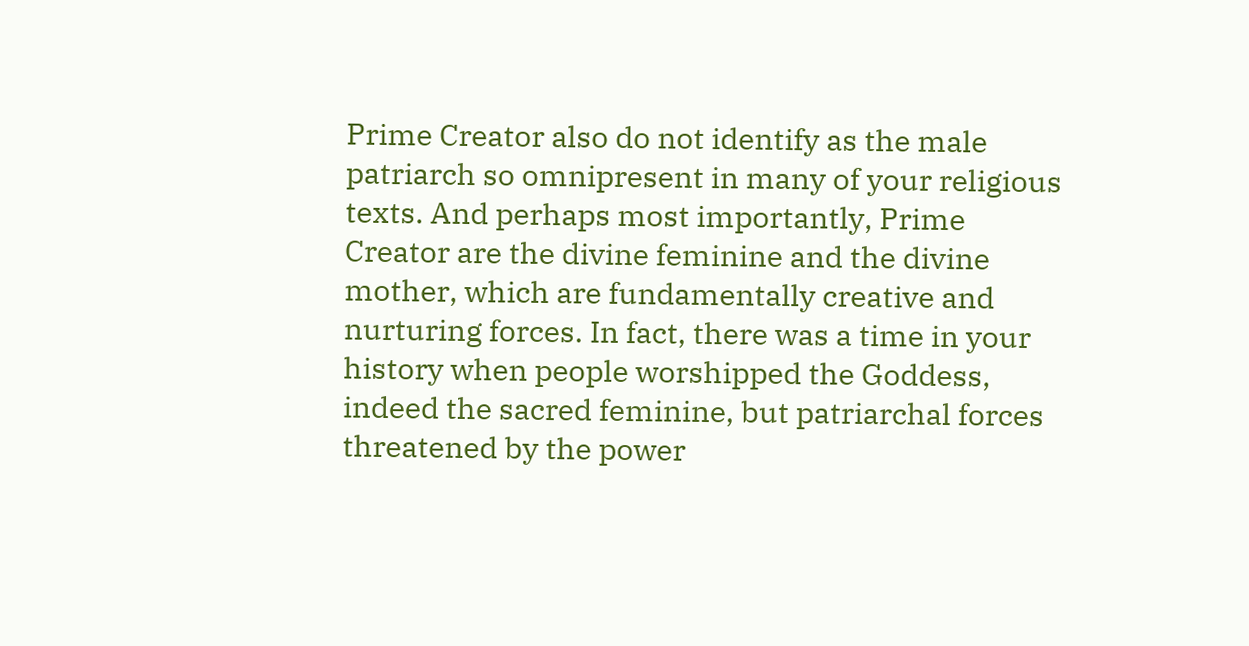Prime Creator also do not identify as the male patriarch so omnipresent in many of your religious texts. And perhaps most importantly, Prime Creator are the divine feminine and the divine mother, which are fundamentally creative and nurturing forces. In fact, there was a time in your history when people worshipped the Goddess, indeed the sacred feminine, but patriarchal forces threatened by the power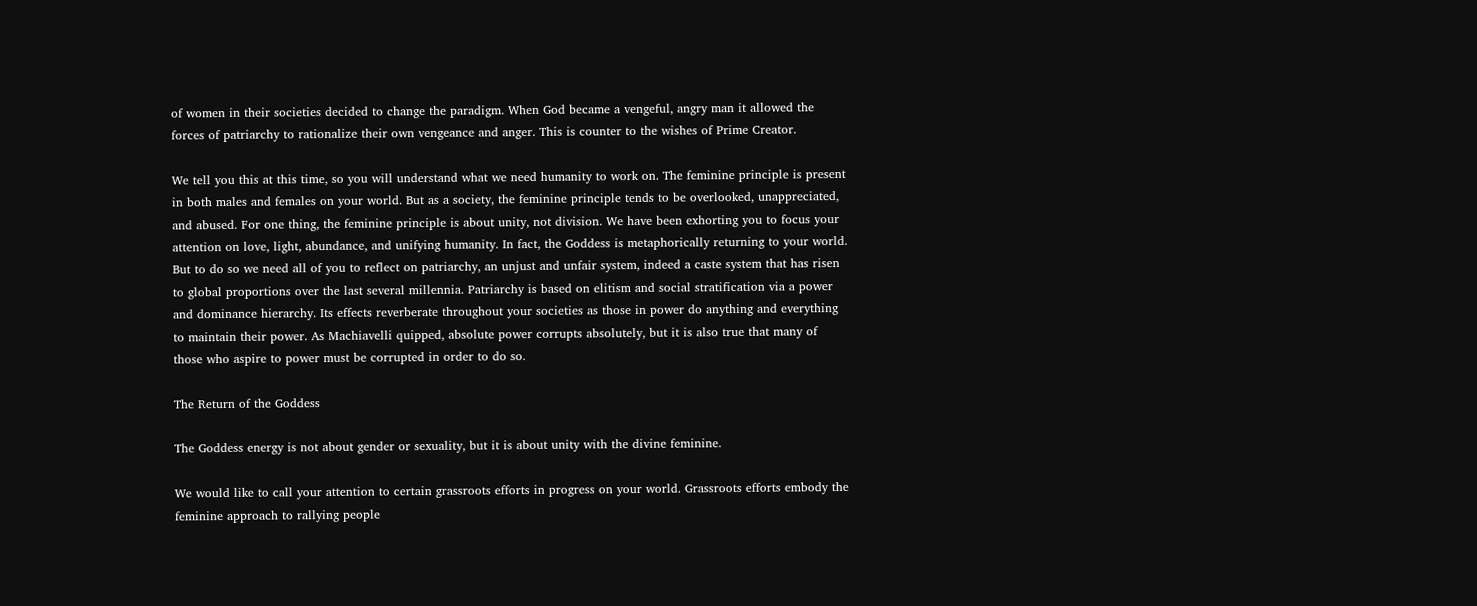of women in their societies decided to change the paradigm. When God became a vengeful, angry man it allowed the forces of patriarchy to rationalize their own vengeance and anger. This is counter to the wishes of Prime Creator.

We tell you this at this time, so you will understand what we need humanity to work on. The feminine principle is present in both males and females on your world. But as a society, the feminine principle tends to be overlooked, unappreciated, and abused. For one thing, the feminine principle is about unity, not division. We have been exhorting you to focus your attention on love, light, abundance, and unifying humanity. In fact, the Goddess is metaphorically returning to your world. But to do so we need all of you to reflect on patriarchy, an unjust and unfair system, indeed a caste system that has risen to global proportions over the last several millennia. Patriarchy is based on elitism and social stratification via a power and dominance hierarchy. Its effects reverberate throughout your societies as those in power do anything and everything to maintain their power. As Machiavelli quipped, absolute power corrupts absolutely, but it is also true that many of those who aspire to power must be corrupted in order to do so.

The Return of the Goddess

The Goddess energy is not about gender or sexuality, but it is about unity with the divine feminine.

We would like to call your attention to certain grassroots efforts in progress on your world. Grassroots efforts embody the feminine approach to rallying people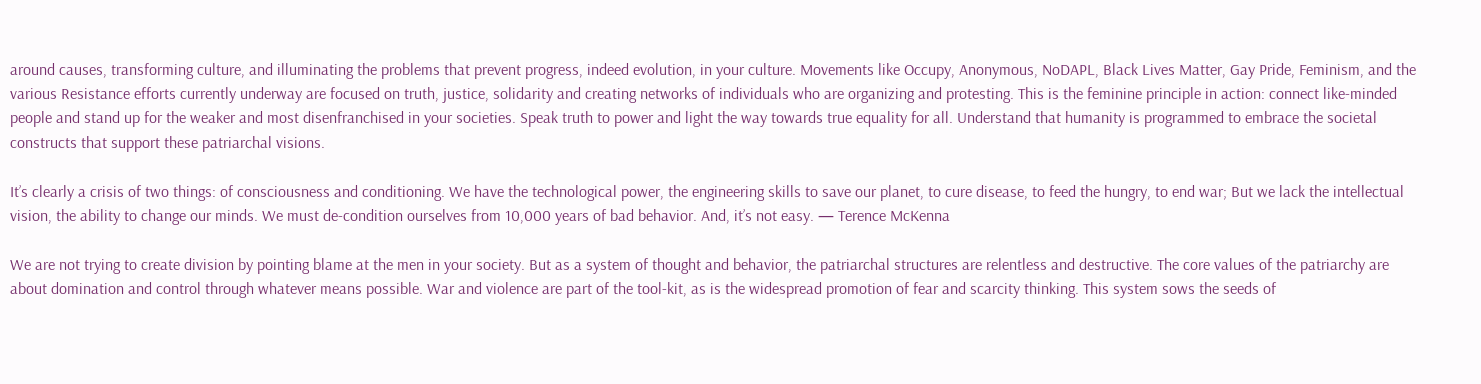around causes, transforming culture, and illuminating the problems that prevent progress, indeed evolution, in your culture. Movements like Occupy, Anonymous, NoDAPL, Black Lives Matter, Gay Pride, Feminism, and the various Resistance efforts currently underway are focused on truth, justice, solidarity and creating networks of individuals who are organizing and protesting. This is the feminine principle in action: connect like-minded people and stand up for the weaker and most disenfranchised in your societies. Speak truth to power and light the way towards true equality for all. Understand that humanity is programmed to embrace the societal constructs that support these patriarchal visions.

It’s clearly a crisis of two things: of consciousness and conditioning. We have the technological power, the engineering skills to save our planet, to cure disease, to feed the hungry, to end war; But we lack the intellectual vision, the ability to change our minds. We must de-condition ourselves from 10,000 years of bad behavior. And, it’s not easy. — Terence McKenna

We are not trying to create division by pointing blame at the men in your society. But as a system of thought and behavior, the patriarchal structures are relentless and destructive. The core values of the patriarchy are about domination and control through whatever means possible. War and violence are part of the tool-kit, as is the widespread promotion of fear and scarcity thinking. This system sows the seeds of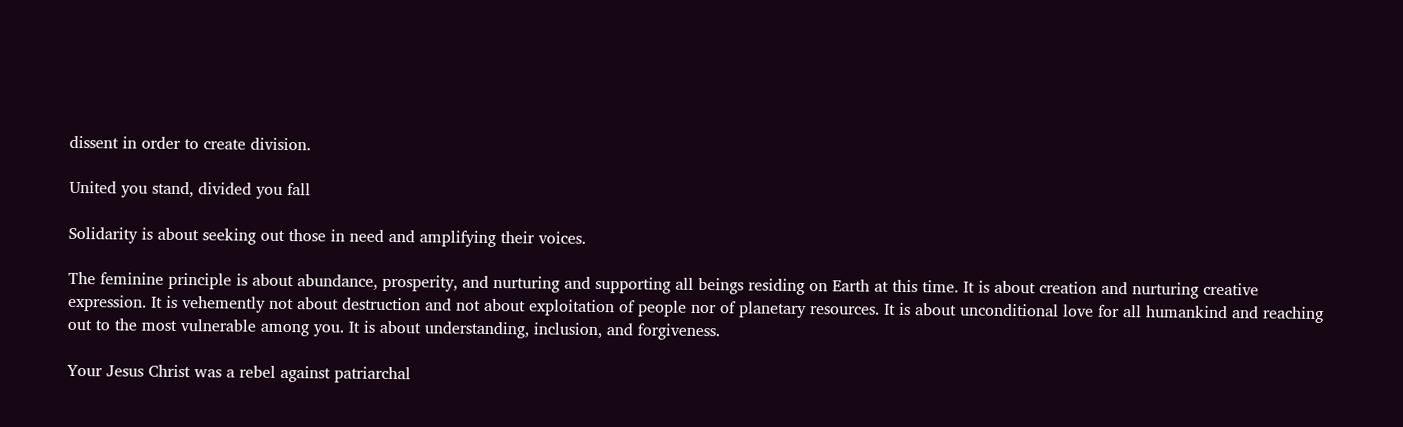dissent in order to create division.

United you stand, divided you fall

Solidarity is about seeking out those in need and amplifying their voices.

The feminine principle is about abundance, prosperity, and nurturing and supporting all beings residing on Earth at this time. It is about creation and nurturing creative expression. It is vehemently not about destruction and not about exploitation of people nor of planetary resources. It is about unconditional love for all humankind and reaching out to the most vulnerable among you. It is about understanding, inclusion, and forgiveness.

Your Jesus Christ was a rebel against patriarchal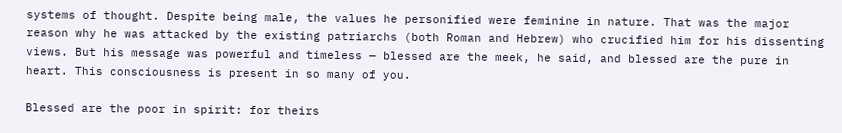systems of thought. Despite being male, the values he personified were feminine in nature. That was the major reason why he was attacked by the existing patriarchs (both Roman and Hebrew) who crucified him for his dissenting views. But his message was powerful and timeless — blessed are the meek, he said, and blessed are the pure in heart. This consciousness is present in so many of you.

Blessed are the poor in spirit: for theirs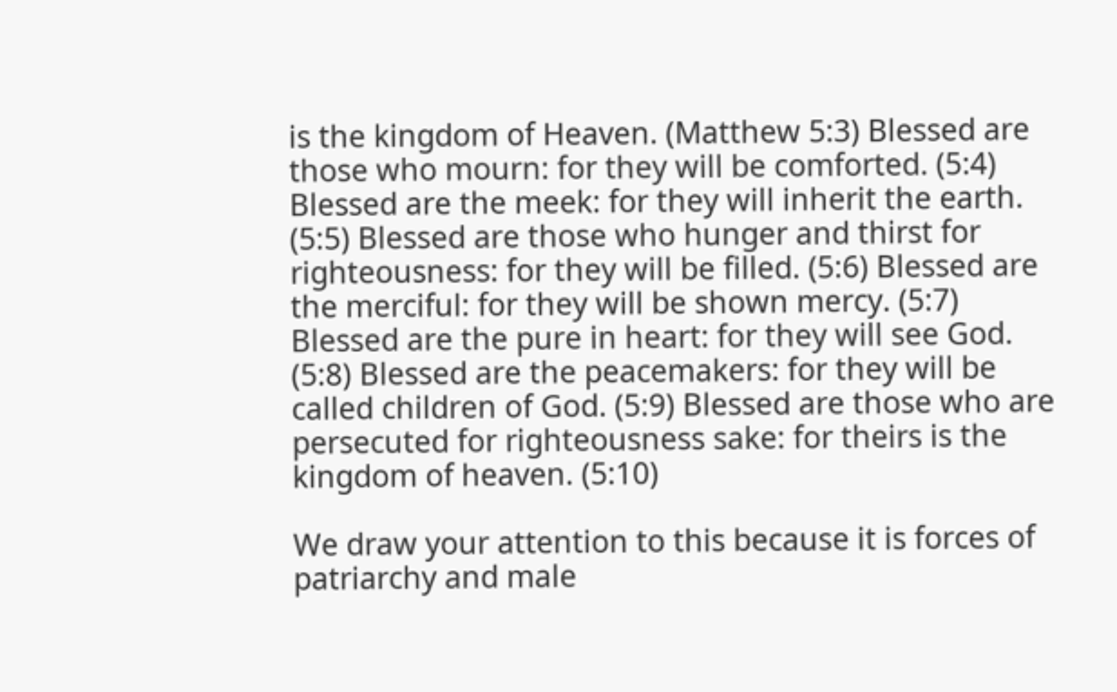is the kingdom of Heaven. (Matthew 5:3) Blessed are those who mourn: for they will be comforted. (5:4) Blessed are the meek: for they will inherit the earth. (5:5) Blessed are those who hunger and thirst for righteousness: for they will be filled. (5:6) Blessed are the merciful: for they will be shown mercy. (5:7) Blessed are the pure in heart: for they will see God. (5:8) Blessed are the peacemakers: for they will be called children of God. (5:9) Blessed are those who are persecuted for righteousness sake: for theirs is the kingdom of heaven. (5:10)

We draw your attention to this because it is forces of patriarchy and male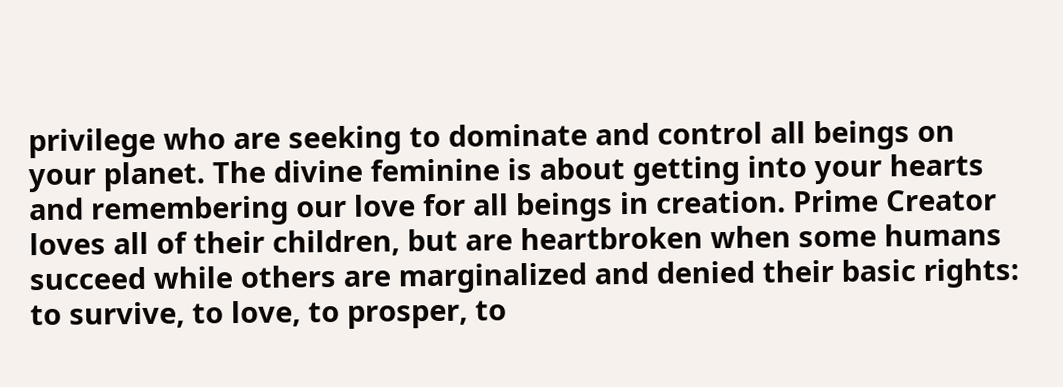privilege who are seeking to dominate and control all beings on your planet. The divine feminine is about getting into your hearts and remembering our love for all beings in creation. Prime Creator loves all of their children, but are heartbroken when some humans succeed while others are marginalized and denied their basic rights: to survive, to love, to prosper, to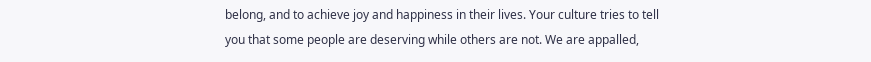belong, and to achieve joy and happiness in their lives. Your culture tries to tell you that some people are deserving while others are not. We are appalled,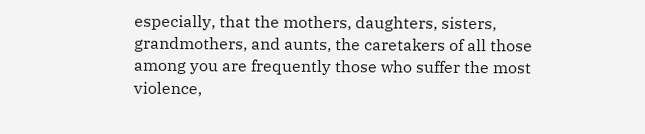especially, that the mothers, daughters, sisters, grandmothers, and aunts, the caretakers of all those among you are frequently those who suffer the most violence,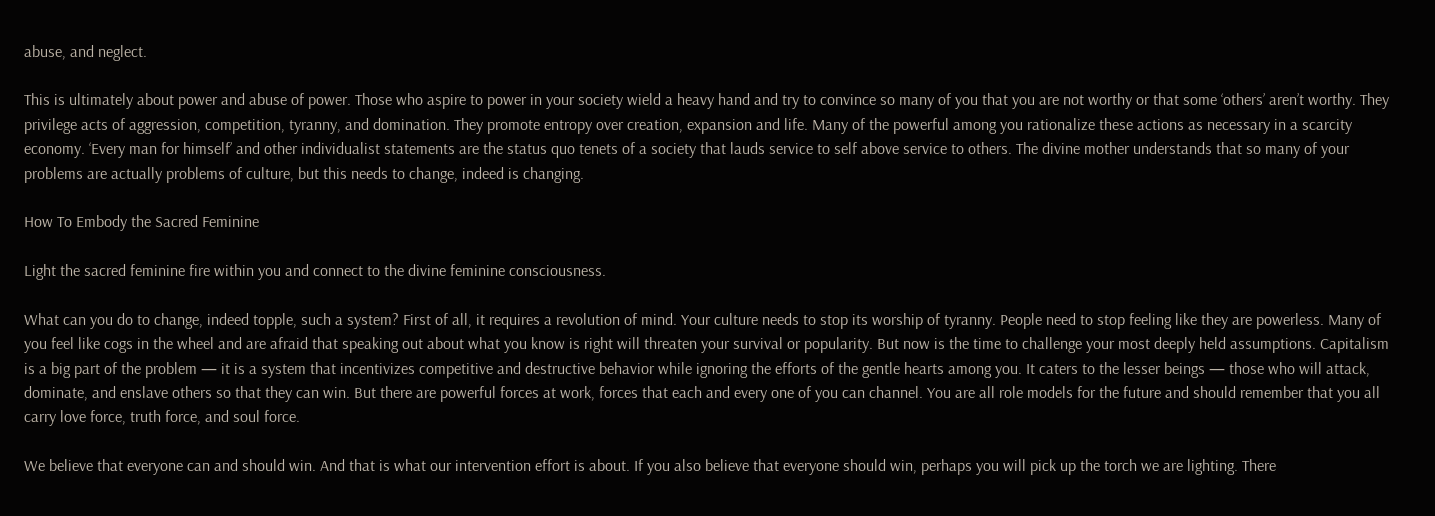abuse, and neglect.

This is ultimately about power and abuse of power. Those who aspire to power in your society wield a heavy hand and try to convince so many of you that you are not worthy or that some ‘others’ aren’t worthy. They privilege acts of aggression, competition, tyranny, and domination. They promote entropy over creation, expansion and life. Many of the powerful among you rationalize these actions as necessary in a scarcity economy. ‘Every man for himself’ and other individualist statements are the status quo tenets of a society that lauds service to self above service to others. The divine mother understands that so many of your problems are actually problems of culture, but this needs to change, indeed is changing.

How To Embody the Sacred Feminine

Light the sacred feminine fire within you and connect to the divine feminine consciousness.

What can you do to change, indeed topple, such a system? First of all, it requires a revolution of mind. Your culture needs to stop its worship of tyranny. People need to stop feeling like they are powerless. Many of you feel like cogs in the wheel and are afraid that speaking out about what you know is right will threaten your survival or popularity. But now is the time to challenge your most deeply held assumptions. Capitalism is a big part of the problem — it is a system that incentivizes competitive and destructive behavior while ignoring the efforts of the gentle hearts among you. It caters to the lesser beings — those who will attack, dominate, and enslave others so that they can win. But there are powerful forces at work, forces that each and every one of you can channel. You are all role models for the future and should remember that you all carry love force, truth force, and soul force.

We believe that everyone can and should win. And that is what our intervention effort is about. If you also believe that everyone should win, perhaps you will pick up the torch we are lighting. There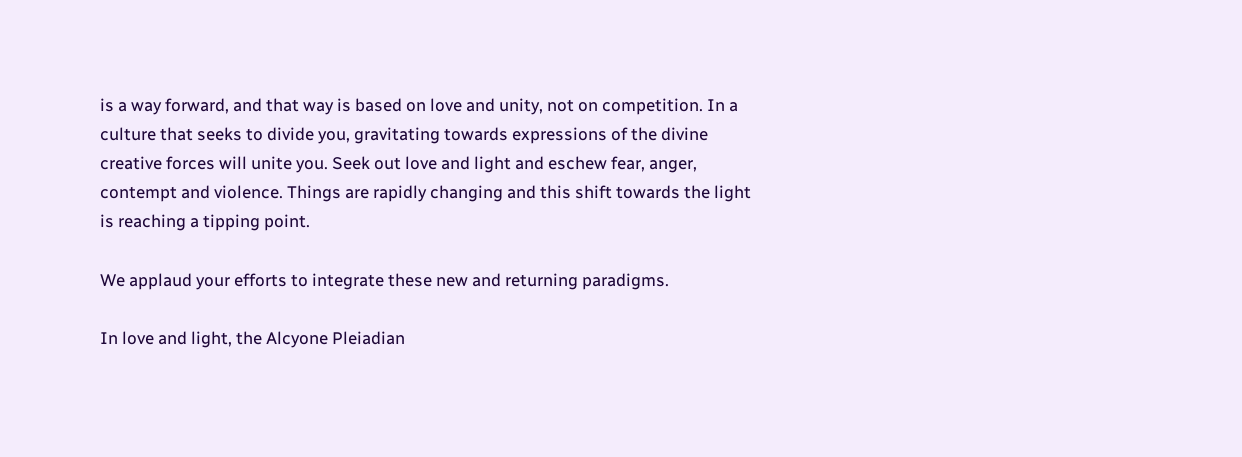is a way forward, and that way is based on love and unity, not on competition. In a culture that seeks to divide you, gravitating towards expressions of the divine creative forces will unite you. Seek out love and light and eschew fear, anger, contempt and violence. Things are rapidly changing and this shift towards the light is reaching a tipping point.

We applaud your efforts to integrate these new and returning paradigms.

In love and light, the Alcyone Pleiadian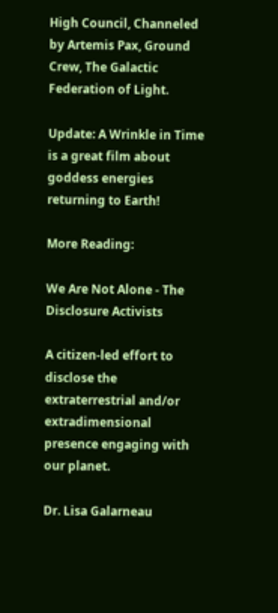High Council, Channeled by Artemis Pax, Ground Crew, The Galactic Federation of Light.

Update: A Wrinkle in Time is a great film about goddess energies returning to Earth!

More Reading:

We Are Not Alone - The Disclosure Activists

A citizen-led effort to disclose the extraterrestrial and/or extradimensional presence engaging with our planet.

Dr. Lisa Galarneau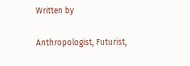Written by

Anthropologist, Futurist,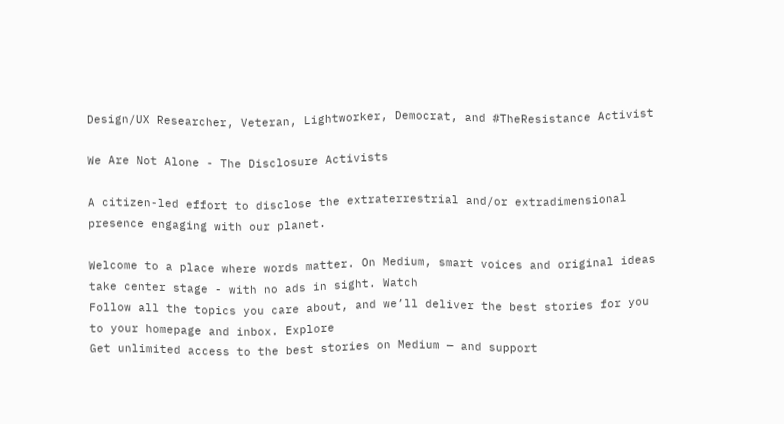Design/UX Researcher, Veteran, Lightworker, Democrat, and #TheResistance Activist

We Are Not Alone - The Disclosure Activists

A citizen-led effort to disclose the extraterrestrial and/or extradimensional presence engaging with our planet.

Welcome to a place where words matter. On Medium, smart voices and original ideas take center stage - with no ads in sight. Watch
Follow all the topics you care about, and we’ll deliver the best stories for you to your homepage and inbox. Explore
Get unlimited access to the best stories on Medium — and support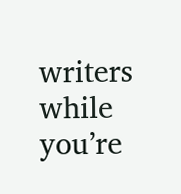writers while you’re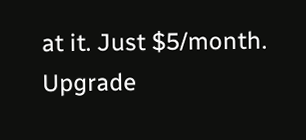at it. Just $5/month. Upgrade